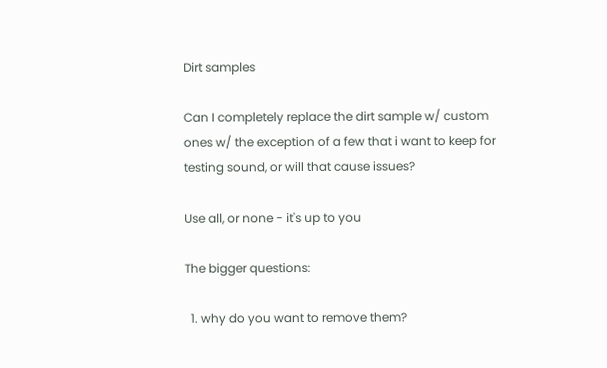Dirt samples

Can I completely replace the dirt sample w/ custom ones w/ the exception of a few that i want to keep for testing sound, or will that cause issues?

Use all, or none - it's up to you

The bigger questions:

  1. why do you want to remove them?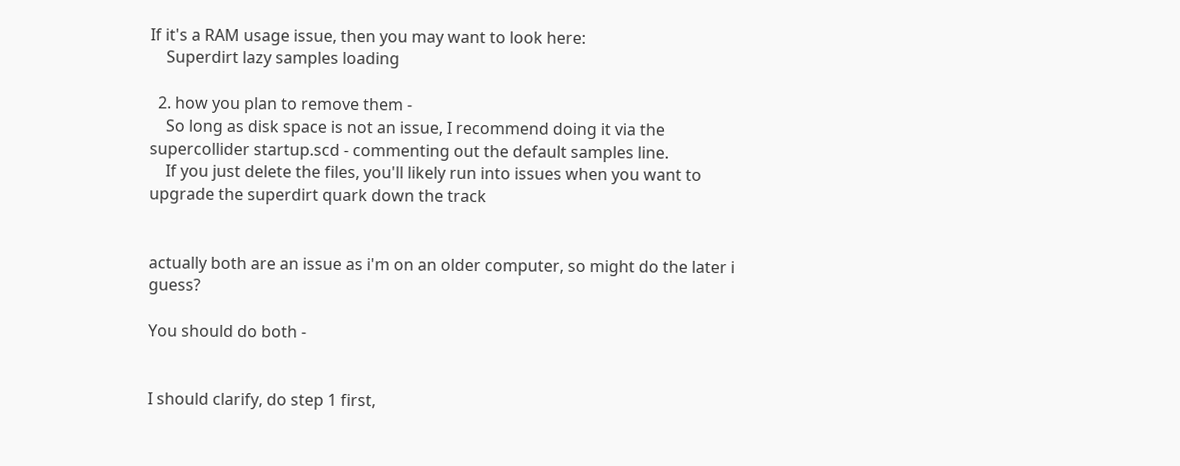If it's a RAM usage issue, then you may want to look here:
    Superdirt lazy samples loading

  2. how you plan to remove them -
    So long as disk space is not an issue, I recommend doing it via the supercollider startup.scd - commenting out the default samples line.
    If you just delete the files, you'll likely run into issues when you want to upgrade the superdirt quark down the track


actually both are an issue as i'm on an older computer, so might do the later i guess?

You should do both -


I should clarify, do step 1 first,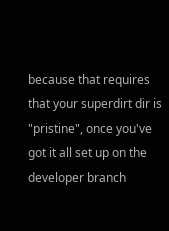because that requires that your superdirt dir is "pristine", once you've got it all set up on the developer branch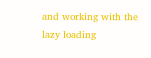and working with the lazy loading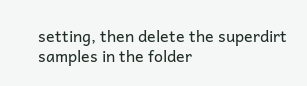setting, then delete the superdirt samples in the folder